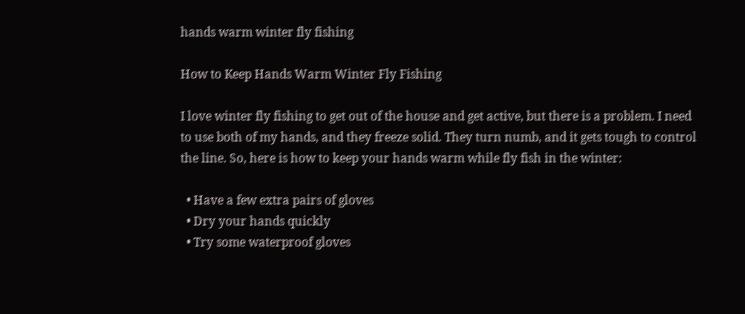hands warm winter fly fishing

How to Keep Hands Warm Winter Fly Fishing

I love winter fly fishing to get out of the house and get active, but there is a problem. I need to use both of my hands, and they freeze solid. They turn numb, and it gets tough to control the line. So, here is how to keep your hands warm while fly fish in the winter:

  • Have a few extra pairs of gloves
  • Dry your hands quickly
  • Try some waterproof gloves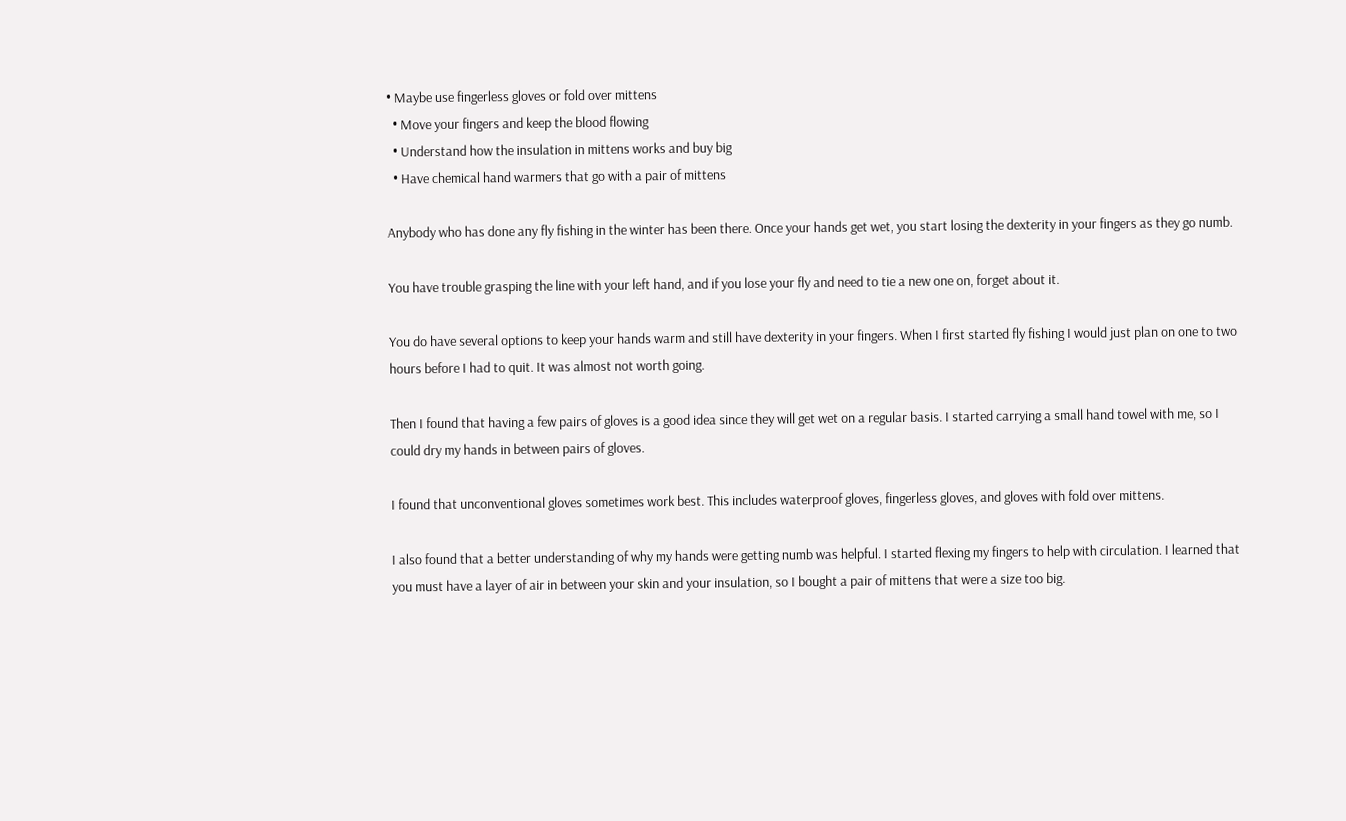• Maybe use fingerless gloves or fold over mittens
  • Move your fingers and keep the blood flowing
  • Understand how the insulation in mittens works and buy big
  • Have chemical hand warmers that go with a pair of mittens

Anybody who has done any fly fishing in the winter has been there. Once your hands get wet, you start losing the dexterity in your fingers as they go numb.

You have trouble grasping the line with your left hand, and if you lose your fly and need to tie a new one on, forget about it.

You do have several options to keep your hands warm and still have dexterity in your fingers. When I first started fly fishing I would just plan on one to two hours before I had to quit. It was almost not worth going.

Then I found that having a few pairs of gloves is a good idea since they will get wet on a regular basis. I started carrying a small hand towel with me, so I could dry my hands in between pairs of gloves.

I found that unconventional gloves sometimes work best. This includes waterproof gloves, fingerless gloves, and gloves with fold over mittens.

I also found that a better understanding of why my hands were getting numb was helpful. I started flexing my fingers to help with circulation. I learned that you must have a layer of air in between your skin and your insulation, so I bought a pair of mittens that were a size too big.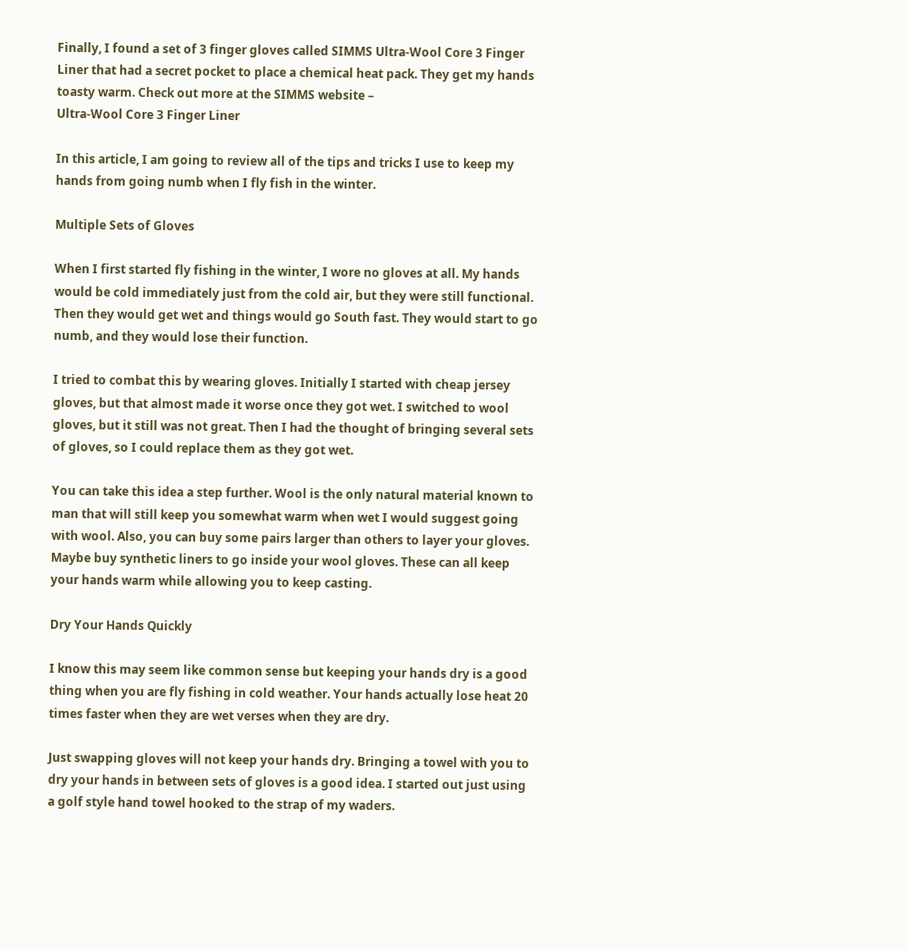Finally, I found a set of 3 finger gloves called SIMMS Ultra-Wool Core 3 Finger Liner that had a secret pocket to place a chemical heat pack. They get my hands toasty warm. Check out more at the SIMMS website –
Ultra-Wool Core 3 Finger Liner

In this article, I am going to review all of the tips and tricks I use to keep my hands from going numb when I fly fish in the winter.

Multiple Sets of Gloves

When I first started fly fishing in the winter, I wore no gloves at all. My hands would be cold immediately just from the cold air, but they were still functional. Then they would get wet and things would go South fast. They would start to go numb, and they would lose their function.

I tried to combat this by wearing gloves. Initially I started with cheap jersey gloves, but that almost made it worse once they got wet. I switched to wool gloves, but it still was not great. Then I had the thought of bringing several sets of gloves, so I could replace them as they got wet.

You can take this idea a step further. Wool is the only natural material known to man that will still keep you somewhat warm when wet I would suggest going with wool. Also, you can buy some pairs larger than others to layer your gloves. Maybe buy synthetic liners to go inside your wool gloves. These can all keep your hands warm while allowing you to keep casting.

Dry Your Hands Quickly

I know this may seem like common sense but keeping your hands dry is a good thing when you are fly fishing in cold weather. Your hands actually lose heat 20 times faster when they are wet verses when they are dry.

Just swapping gloves will not keep your hands dry. Bringing a towel with you to dry your hands in between sets of gloves is a good idea. I started out just using a golf style hand towel hooked to the strap of my waders.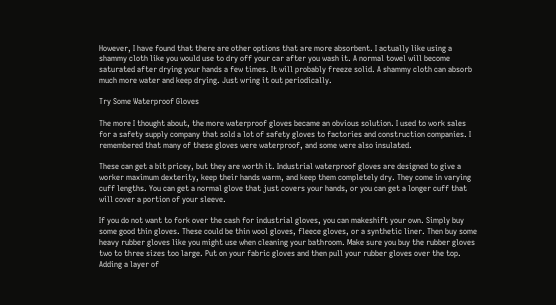However, I have found that there are other options that are more absorbent. I actually like using a shammy cloth like you would use to dry off your car after you wash it. A normal towel will become saturated after drying your hands a few times. It will probably freeze solid. A shammy cloth can absorb much more water and keep drying. Just wring it out periodically.

Try Some Waterproof Gloves

The more I thought about, the more waterproof gloves became an obvious solution. I used to work sales for a safety supply company that sold a lot of safety gloves to factories and construction companies. I remembered that many of these gloves were waterproof, and some were also insulated.

These can get a bit pricey, but they are worth it. Industrial waterproof gloves are designed to give a worker maximum dexterity, keep their hands warm, and keep them completely dry. They come in varying cuff lengths. You can get a normal glove that just covers your hands, or you can get a longer cuff that will cover a portion of your sleeve.

If you do not want to fork over the cash for industrial gloves, you can makeshift your own. Simply buy some good thin gloves. These could be thin wool gloves, fleece gloves, or a synthetic liner. Then buy some heavy rubber gloves like you might use when cleaning your bathroom. Make sure you buy the rubber gloves two to three sizes too large. Put on your fabric gloves and then pull your rubber gloves over the top. Adding a layer of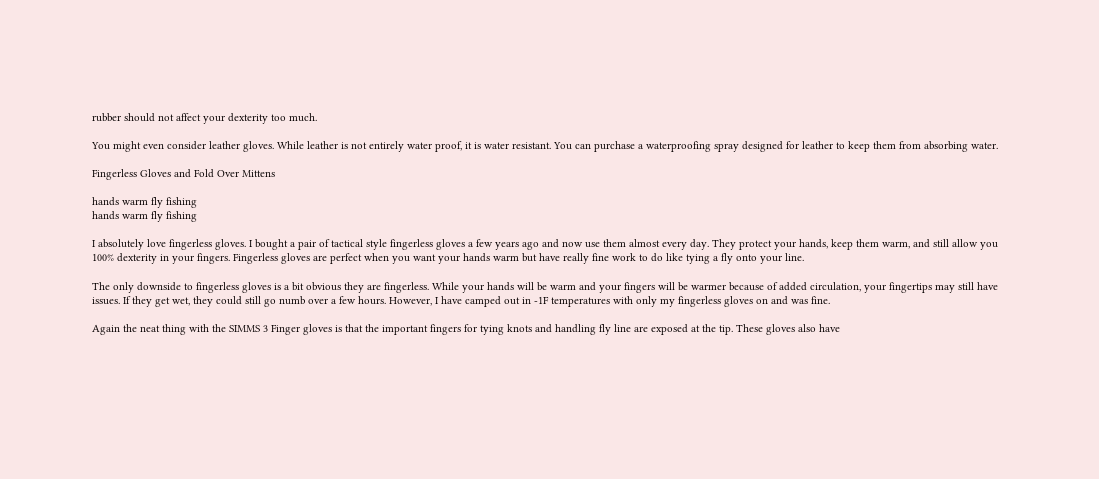rubber should not affect your dexterity too much.

You might even consider leather gloves. While leather is not entirely water proof, it is water resistant. You can purchase a waterproofing spray designed for leather to keep them from absorbing water.

Fingerless Gloves and Fold Over Mittens

hands warm fly fishing
hands warm fly fishing

I absolutely love fingerless gloves. I bought a pair of tactical style fingerless gloves a few years ago and now use them almost every day. They protect your hands, keep them warm, and still allow you 100% dexterity in your fingers. Fingerless gloves are perfect when you want your hands warm but have really fine work to do like tying a fly onto your line.

The only downside to fingerless gloves is a bit obvious they are fingerless. While your hands will be warm and your fingers will be warmer because of added circulation, your fingertips may still have issues. If they get wet, they could still go numb over a few hours. However, I have camped out in -1F temperatures with only my fingerless gloves on and was fine.

Again the neat thing with the SIMMS 3 Finger gloves is that the important fingers for tying knots and handling fly line are exposed at the tip. These gloves also have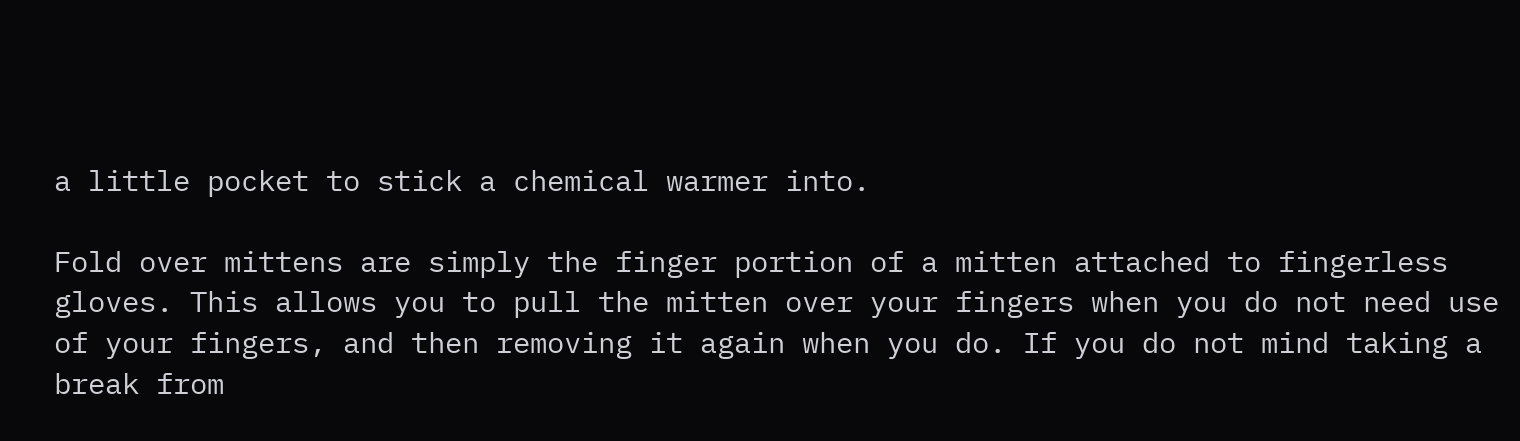a little pocket to stick a chemical warmer into.

Fold over mittens are simply the finger portion of a mitten attached to fingerless gloves. This allows you to pull the mitten over your fingers when you do not need use of your fingers, and then removing it again when you do. If you do not mind taking a break from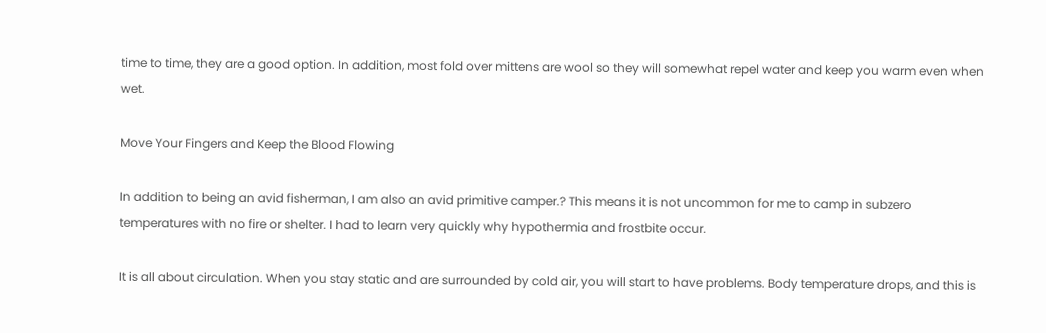time to time, they are a good option. In addition, most fold over mittens are wool so they will somewhat repel water and keep you warm even when wet.

Move Your Fingers and Keep the Blood Flowing

In addition to being an avid fisherman, I am also an avid primitive camper.? This means it is not uncommon for me to camp in subzero temperatures with no fire or shelter. I had to learn very quickly why hypothermia and frostbite occur.

It is all about circulation. When you stay static and are surrounded by cold air, you will start to have problems. Body temperature drops, and this is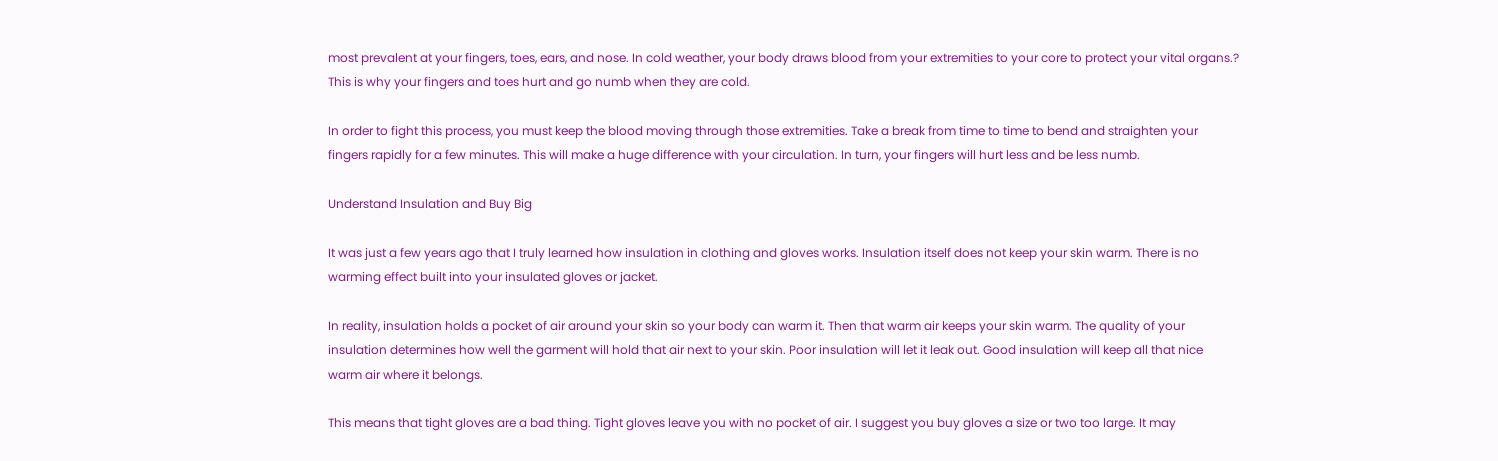most prevalent at your fingers, toes, ears, and nose. In cold weather, your body draws blood from your extremities to your core to protect your vital organs.? This is why your fingers and toes hurt and go numb when they are cold.

In order to fight this process, you must keep the blood moving through those extremities. Take a break from time to time to bend and straighten your fingers rapidly for a few minutes. This will make a huge difference with your circulation. In turn, your fingers will hurt less and be less numb.

Understand Insulation and Buy Big

It was just a few years ago that I truly learned how insulation in clothing and gloves works. Insulation itself does not keep your skin warm. There is no warming effect built into your insulated gloves or jacket.

In reality, insulation holds a pocket of air around your skin so your body can warm it. Then that warm air keeps your skin warm. The quality of your insulation determines how well the garment will hold that air next to your skin. Poor insulation will let it leak out. Good insulation will keep all that nice warm air where it belongs.

This means that tight gloves are a bad thing. Tight gloves leave you with no pocket of air. I suggest you buy gloves a size or two too large. It may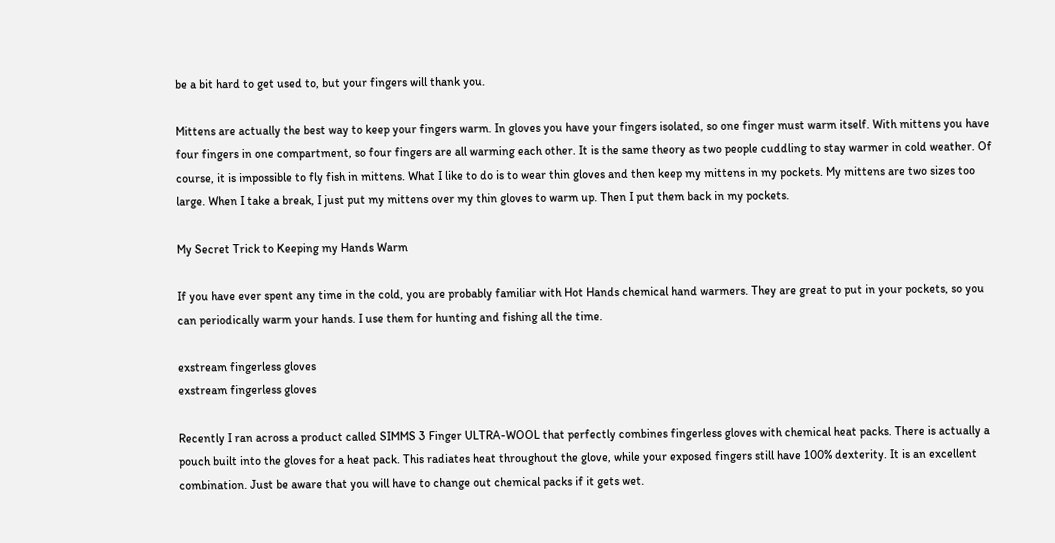be a bit hard to get used to, but your fingers will thank you.

Mittens are actually the best way to keep your fingers warm. In gloves you have your fingers isolated, so one finger must warm itself. With mittens you have four fingers in one compartment, so four fingers are all warming each other. It is the same theory as two people cuddling to stay warmer in cold weather. Of course, it is impossible to fly fish in mittens. What I like to do is to wear thin gloves and then keep my mittens in my pockets. My mittens are two sizes too large. When I take a break, I just put my mittens over my thin gloves to warm up. Then I put them back in my pockets.

My Secret Trick to Keeping my Hands Warm

If you have ever spent any time in the cold, you are probably familiar with Hot Hands chemical hand warmers. They are great to put in your pockets, so you can periodically warm your hands. I use them for hunting and fishing all the time.

exstream fingerless gloves
exstream fingerless gloves

Recently I ran across a product called SIMMS 3 Finger ULTRA-WOOL that perfectly combines fingerless gloves with chemical heat packs. There is actually a pouch built into the gloves for a heat pack. This radiates heat throughout the glove, while your exposed fingers still have 100% dexterity. It is an excellent combination. Just be aware that you will have to change out chemical packs if it gets wet.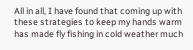All in all, I have found that coming up with these strategies to keep my hands warm has made fly fishing in cold weather much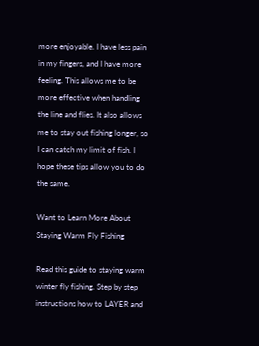more enjoyable. I have less pain in my fingers, and I have more feeling. This allows me to be more effective when handling the line and flies. It also allows me to stay out fishing longer, so I can catch my limit of fish. I hope these tips allow you to do the same.

Want to Learn More About Staying Warm Fly Fishing

Read this guide to staying warm winter fly fishing. Step by step instructions how to LAYER and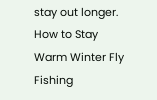stay out longer. How to Stay Warm Winter Fly Fishing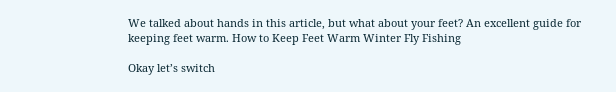We talked about hands in this article, but what about your feet? An excellent guide for keeping feet warm. How to Keep Feet Warm Winter Fly Fishing

Okay let’s switch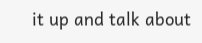it up and talk about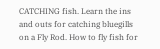CATCHING fish. Learn the ins and outs for catching bluegills on a Fly Rod. How to fly fish for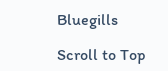Bluegills

Scroll to Top